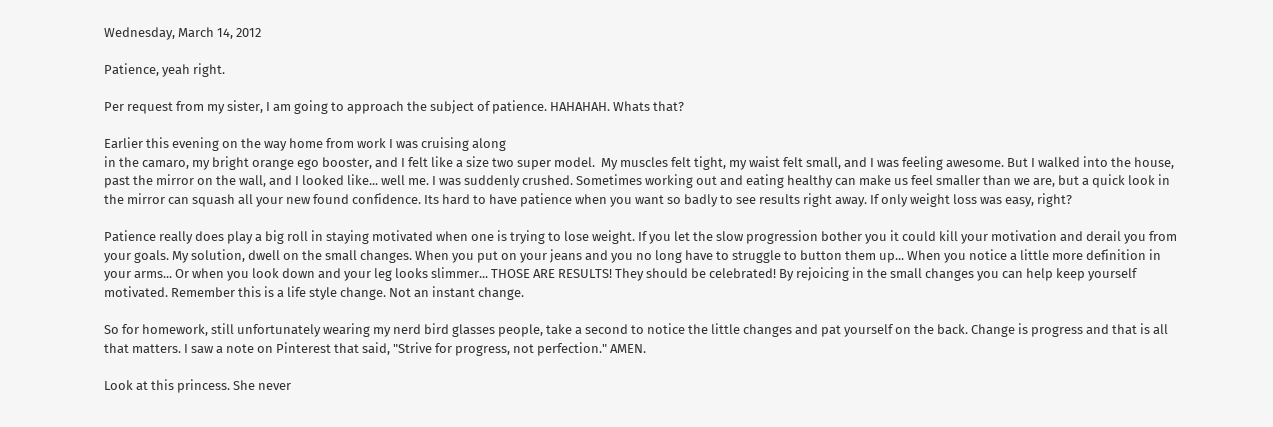Wednesday, March 14, 2012

Patience, yeah right.

Per request from my sister, I am going to approach the subject of patience. HAHAHAH. Whats that?

Earlier this evening on the way home from work I was cruising along
in the camaro, my bright orange ego booster, and I felt like a size two super model.  My muscles felt tight, my waist felt small, and I was feeling awesome. But I walked into the house, past the mirror on the wall, and I looked like... well me. I was suddenly crushed. Sometimes working out and eating healthy can make us feel smaller than we are, but a quick look in the mirror can squash all your new found confidence. Its hard to have patience when you want so badly to see results right away. If only weight loss was easy, right?

Patience really does play a big roll in staying motivated when one is trying to lose weight. If you let the slow progression bother you it could kill your motivation and derail you from your goals. My solution, dwell on the small changes. When you put on your jeans and you no long have to struggle to button them up... When you notice a little more definition in your arms... Or when you look down and your leg looks slimmer... THOSE ARE RESULTS! They should be celebrated! By rejoicing in the small changes you can help keep yourself motivated. Remember this is a life style change. Not an instant change.

So for homework, still unfortunately wearing my nerd bird glasses people, take a second to notice the little changes and pat yourself on the back. Change is progress and that is all that matters. I saw a note on Pinterest that said, "Strive for progress, not perfection." AMEN.

Look at this princess. She never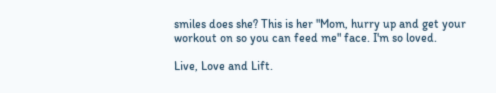smiles does she? This is her "Mom, hurry up and get your workout on so you can feed me" face. I'm so loved.

Live, Love and Lift.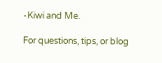-Kiwi and Me.

For questions, tips, or blog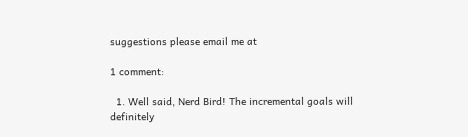suggestions please email me at

1 comment:

  1. Well said, Nerd Bird! The incremental goals will definitely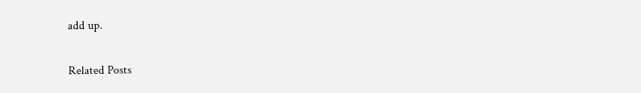add up.


Related Posts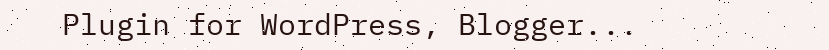Plugin for WordPress, Blogger...